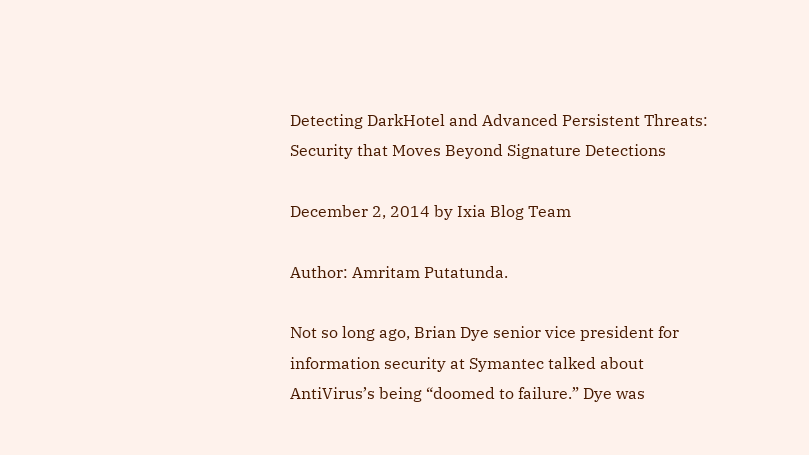Detecting DarkHotel and Advanced Persistent Threats: Security that Moves Beyond Signature Detections

December 2, 2014 by Ixia Blog Team

Author: Amritam Putatunda.

Not so long ago, Brian Dye senior vice president for information security at Symantec talked about AntiVirus’s being “doomed to failure.” Dye was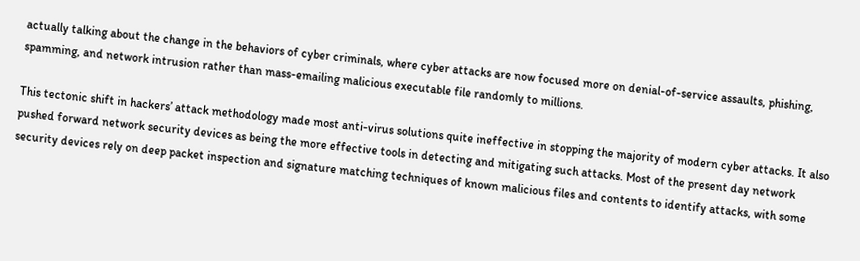actually talking about the change in the behaviors of cyber criminals, where cyber attacks are now focused more on denial-of-service assaults, phishing, spamming, and network intrusion rather than mass-emailing malicious executable file randomly to millions.

This tectonic shift in hackers’ attack methodology made most anti-virus solutions quite ineffective in stopping the majority of modern cyber attacks. It also pushed forward network security devices as being the more effective tools in detecting and mitigating such attacks. Most of the present day network security devices rely on deep packet inspection and signature matching techniques of known malicious files and contents to identify attacks, with some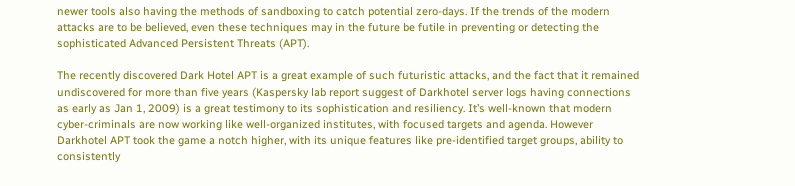newer tools also having the methods of sandboxing to catch potential zero-days. If the trends of the modern attacks are to be believed, even these techniques may in the future be futile in preventing or detecting the sophisticated Advanced Persistent Threats (APT).

The recently discovered Dark Hotel APT is a great example of such futuristic attacks, and the fact that it remained undiscovered for more than five years (Kaspersky lab report suggest of Darkhotel server logs having connections as early as Jan 1, 2009) is a great testimony to its sophistication and resiliency. It’s well-known that modern cyber-criminals are now working like well-organized institutes, with focused targets and agenda. However Darkhotel APT took the game a notch higher, with its unique features like pre-identified target groups, ability to consistently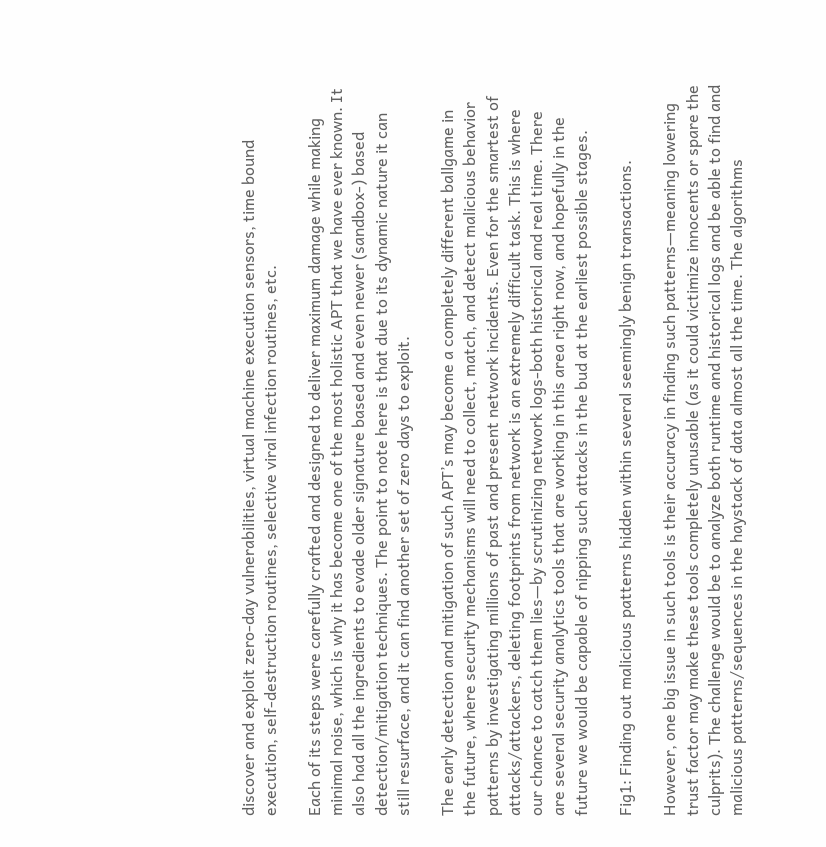discover and exploit zero-day vulnerabilities, virtual machine execution sensors, time bound execution, self-destruction routines, selective viral infection routines, etc.

Each of its steps were carefully crafted and designed to deliver maximum damage while making minimal noise, which is why it has become one of the most holistic APT that we have ever known. It also had all the ingredients to evade older signature based and even newer (sandbox-) based detection/mitigation techniques. The point to note here is that due to its dynamic nature it can still resurface, and it can find another set of zero days to exploit.

The early detection and mitigation of such APT’s may become a completely different ballgame in the future, where security mechanisms will need to collect, match, and detect malicious behavior patterns by investigating millions of past and present network incidents. Even for the smartest of attacks/attackers, deleting footprints from network is an extremely difficult task. This is where our chance to catch them lies—by scrutinizing network logs-both historical and real time. There are several security analytics tools that are working in this area right now, and hopefully in the future we would be capable of nipping such attacks in the bud at the earliest possible stages.

Fig1: Finding out malicious patterns hidden within several seemingly benign transactions.

However, one big issue in such tools is their accuracy in finding such patterns—meaning lowering trust factor may make these tools completely unusable (as it could victimize innocents or spare the culprits). The challenge would be to analyze both runtime and historical logs and be able to find and malicious patterns/sequences in the haystack of data almost all the time. The algorithms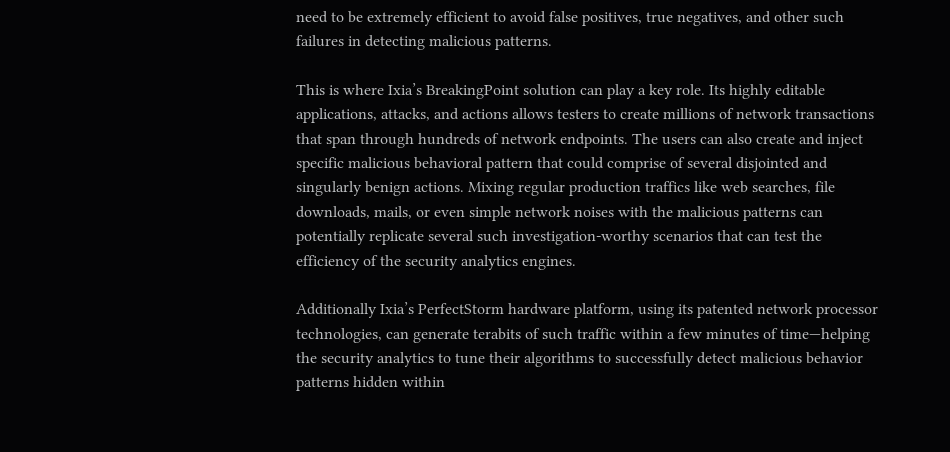need to be extremely efficient to avoid false positives, true negatives, and other such failures in detecting malicious patterns.

This is where Ixia’s BreakingPoint solution can play a key role. Its highly editable applications, attacks, and actions allows testers to create millions of network transactions that span through hundreds of network endpoints. The users can also create and inject specific malicious behavioral pattern that could comprise of several disjointed and singularly benign actions. Mixing regular production traffics like web searches, file downloads, mails, or even simple network noises with the malicious patterns can potentially replicate several such investigation-worthy scenarios that can test the efficiency of the security analytics engines.

Additionally Ixia’s PerfectStorm hardware platform, using its patented network processor technologies, can generate terabits of such traffic within a few minutes of time—helping the security analytics to tune their algorithms to successfully detect malicious behavior patterns hidden within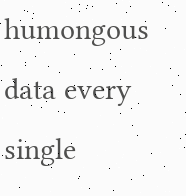humongous data every single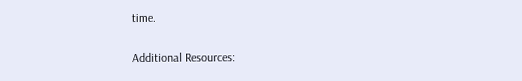time.

Additional Resources: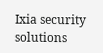Ixia security solutions